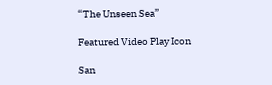“The Unseen Sea”

Featured Video Play Icon

San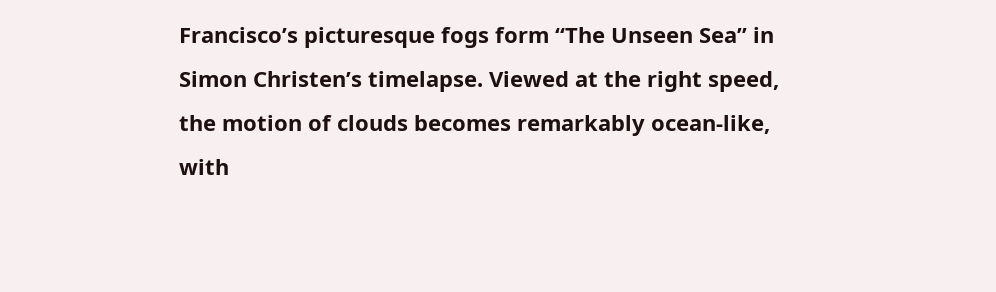Francisco’s picturesque fogs form “The Unseen Sea” in Simon Christen’s timelapse. Viewed at the right speed, the motion of clouds becomes remarkably ocean-like, with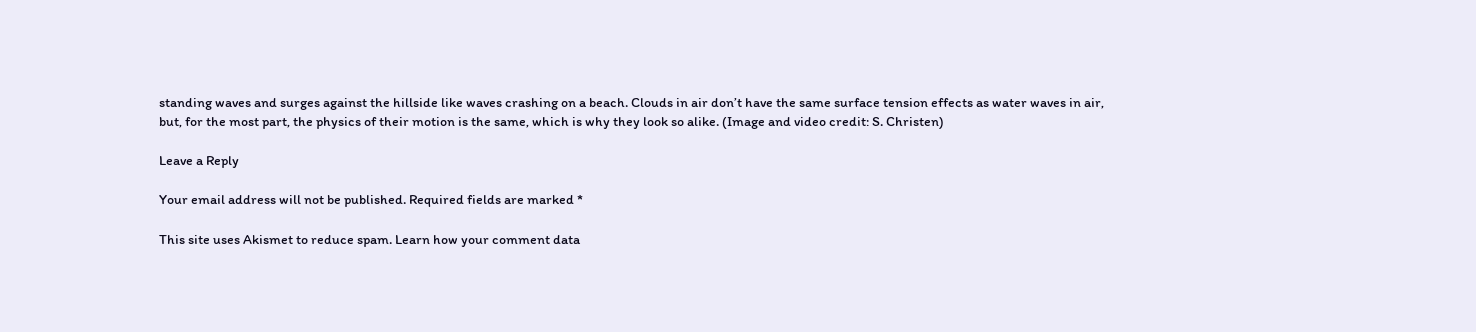standing waves and surges against the hillside like waves crashing on a beach. Clouds in air don’t have the same surface tension effects as water waves in air, but, for the most part, the physics of their motion is the same, which is why they look so alike. (Image and video credit: S. Christen)

Leave a Reply

Your email address will not be published. Required fields are marked *

This site uses Akismet to reduce spam. Learn how your comment data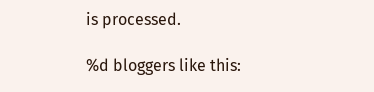is processed.

%d bloggers like this: